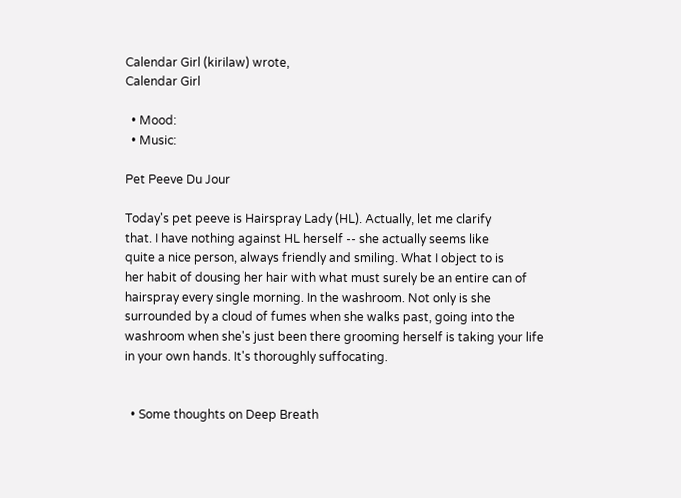Calendar Girl (kirilaw) wrote,
Calendar Girl

  • Mood:
  • Music:

Pet Peeve Du Jour

Today's pet peeve is Hairspray Lady (HL). Actually, let me clarify
that. I have nothing against HL herself -- she actually seems like
quite a nice person, always friendly and smiling. What I object to is
her habit of dousing her hair with what must surely be an entire can of
hairspray every single morning. In the washroom. Not only is she
surrounded by a cloud of fumes when she walks past, going into the
washroom when she's just been there grooming herself is taking your life
in your own hands. It's thoroughly suffocating.


  • Some thoughts on Deep Breath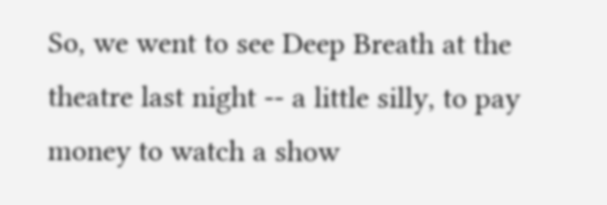So, we went to see Deep Breath at the theatre last night -- a little silly, to pay money to watch a show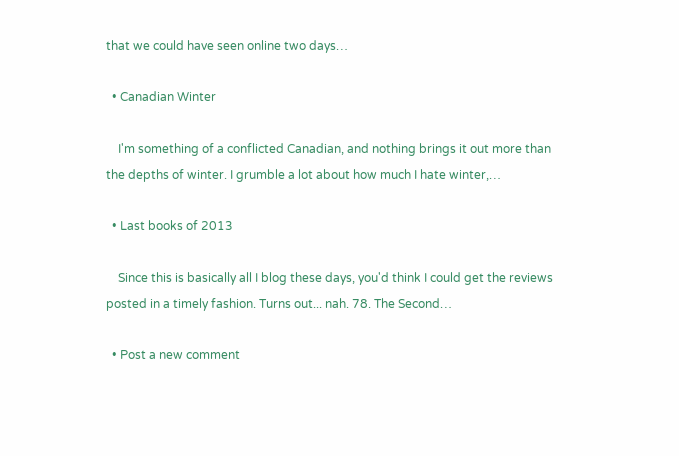that we could have seen online two days…

  • Canadian Winter

    I'm something of a conflicted Canadian, and nothing brings it out more than the depths of winter. I grumble a lot about how much I hate winter,…

  • Last books of 2013

    Since this is basically all I blog these days, you'd think I could get the reviews posted in a timely fashion. Turns out... nah. 78. The Second…

  • Post a new comment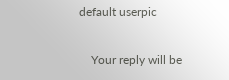default userpic

    Your reply will be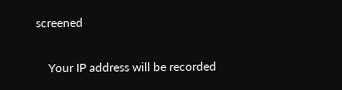screened

    Your IP address will be recorded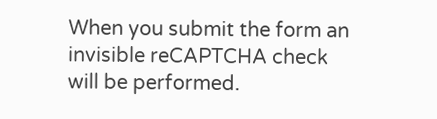When you submit the form an invisible reCAPTCHA check will be performed.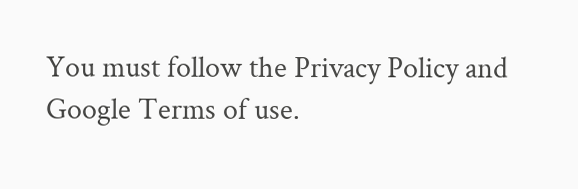You must follow the Privacy Policy and Google Terms of use.